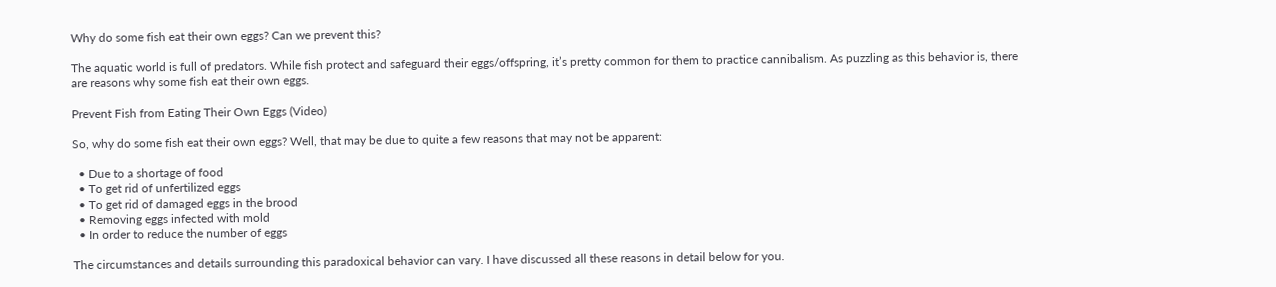Why do some fish eat their own eggs? Can we prevent this?

The aquatic world is full of predators. While fish protect and safeguard their eggs/offspring, it’s pretty common for them to practice cannibalism. As puzzling as this behavior is, there are reasons why some fish eat their own eggs.

Prevent Fish from Eating Their Own Eggs (Video)

So, why do some fish eat their own eggs? Well, that may be due to quite a few reasons that may not be apparent:

  • Due to a shortage of food
  • To get rid of unfertilized eggs
  • To get rid of damaged eggs in the brood
  • Removing eggs infected with mold
  • In order to reduce the number of eggs

The circumstances and details surrounding this paradoxical behavior can vary. I have discussed all these reasons in detail below for you.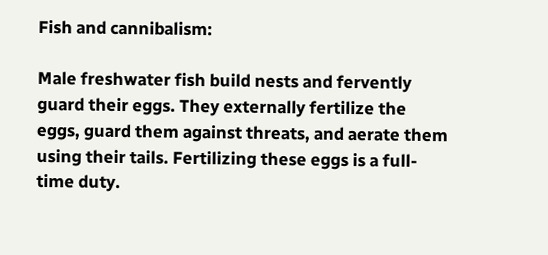Fish and cannibalism:

Male freshwater fish build nests and fervently guard their eggs. They externally fertilize the eggs, guard them against threats, and aerate them using their tails. Fertilizing these eggs is a full-time duty.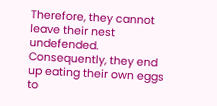Therefore, they cannot leave their nest undefended. Consequently, they end up eating their own eggs to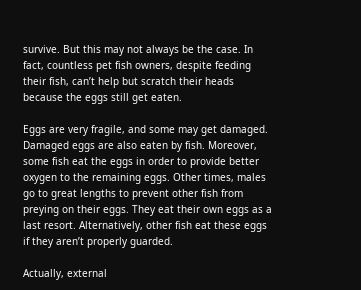survive. But this may not always be the case. In fact, countless pet fish owners, despite feeding their fish, can’t help but scratch their heads because the eggs still get eaten.

Eggs are very fragile, and some may get damaged. Damaged eggs are also eaten by fish. Moreover, some fish eat the eggs in order to provide better oxygen to the remaining eggs. Other times, males go to great lengths to prevent other fish from preying on their eggs. They eat their own eggs as a last resort. Alternatively, other fish eat these eggs if they aren’t properly guarded.

Actually, external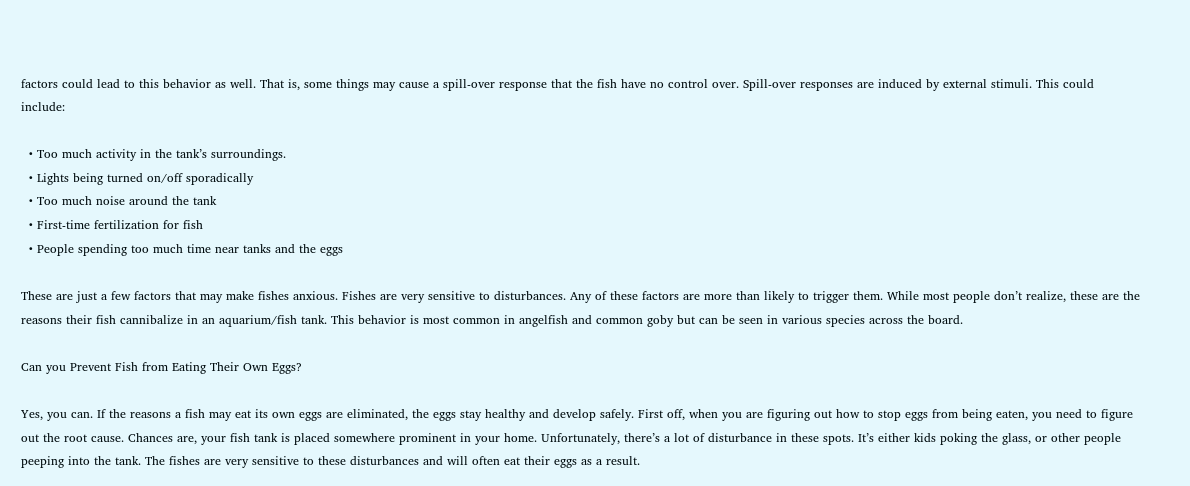factors could lead to this behavior as well. That is, some things may cause a spill-over response that the fish have no control over. Spill-over responses are induced by external stimuli. This could include:

  • Too much activity in the tank’s surroundings.
  • Lights being turned on/off sporadically
  • Too much noise around the tank
  • First-time fertilization for fish
  • People spending too much time near tanks and the eggs

These are just a few factors that may make fishes anxious. Fishes are very sensitive to disturbances. Any of these factors are more than likely to trigger them. While most people don’t realize, these are the reasons their fish cannibalize in an aquarium/fish tank. This behavior is most common in angelfish and common goby but can be seen in various species across the board.

Can you Prevent Fish from Eating Their Own Eggs?

Yes, you can. If the reasons a fish may eat its own eggs are eliminated, the eggs stay healthy and develop safely. First off, when you are figuring out how to stop eggs from being eaten, you need to figure out the root cause. Chances are, your fish tank is placed somewhere prominent in your home. Unfortunately, there’s a lot of disturbance in these spots. It’s either kids poking the glass, or other people peeping into the tank. The fishes are very sensitive to these disturbances and will often eat their eggs as a result.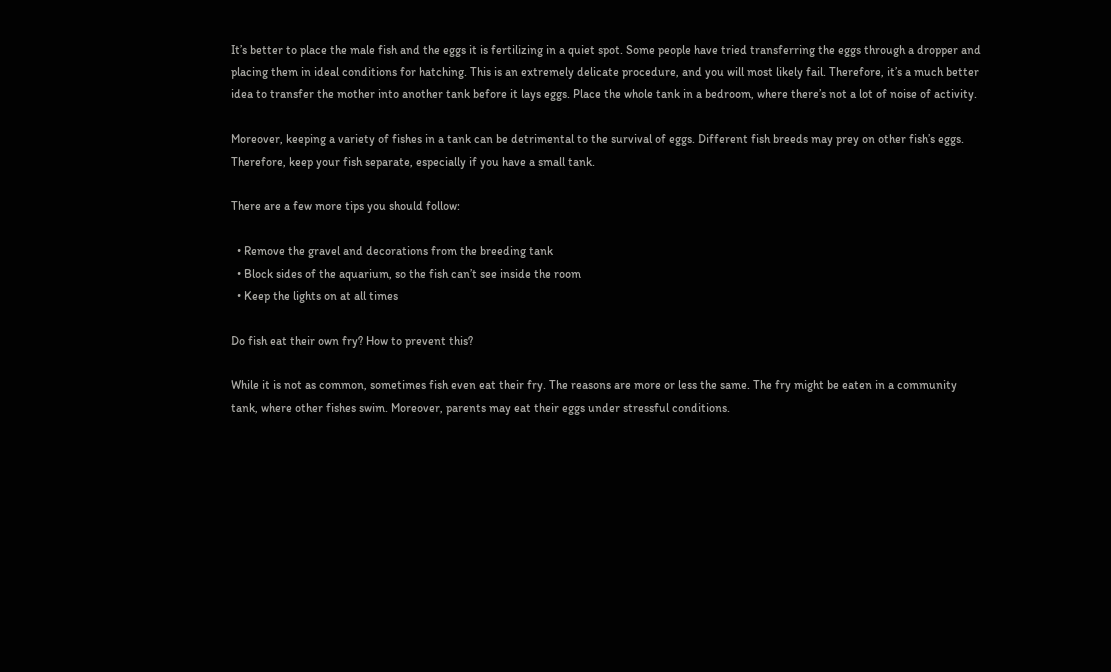It’s better to place the male fish and the eggs it is fertilizing in a quiet spot. Some people have tried transferring the eggs through a dropper and placing them in ideal conditions for hatching. This is an extremely delicate procedure, and you will most likely fail. Therefore, it’s a much better idea to transfer the mother into another tank before it lays eggs. Place the whole tank in a bedroom, where there’s not a lot of noise of activity.

Moreover, keeping a variety of fishes in a tank can be detrimental to the survival of eggs. Different fish breeds may prey on other fish’s eggs. Therefore, keep your fish separate, especially if you have a small tank.

There are a few more tips you should follow:

  • Remove the gravel and decorations from the breeding tank
  • Block sides of the aquarium, so the fish can’t see inside the room
  • Keep the lights on at all times

Do fish eat their own fry? How to prevent this?

While it is not as common, sometimes fish even eat their fry. The reasons are more or less the same. The fry might be eaten in a community tank, where other fishes swim. Moreover, parents may eat their eggs under stressful conditions.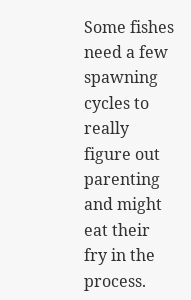Some fishes need a few spawning cycles to really figure out parenting and might eat their fry in the process.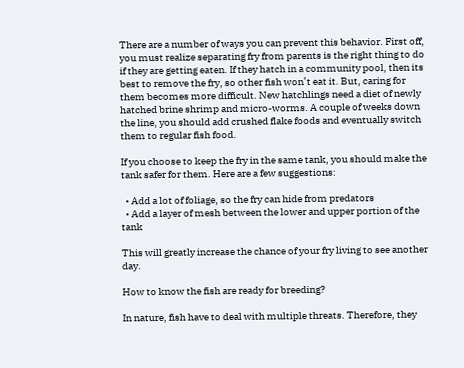There are a number of ways you can prevent this behavior. First off, you must realize separating fry from parents is the right thing to do if they are getting eaten. If they hatch in a community pool, then its best to remove the fry, so other fish won’t eat it. But, caring for them becomes more difficult. New hatchlings need a diet of newly hatched brine shrimp and micro-worms. A couple of weeks down the line, you should add crushed flake foods and eventually switch them to regular fish food.

If you choose to keep the fry in the same tank, you should make the tank safer for them. Here are a few suggestions:

  • Add a lot of foliage, so the fry can hide from predators
  • Add a layer of mesh between the lower and upper portion of the tank

This will greatly increase the chance of your fry living to see another day.

How to know the fish are ready for breeding?

In nature, fish have to deal with multiple threats. Therefore, they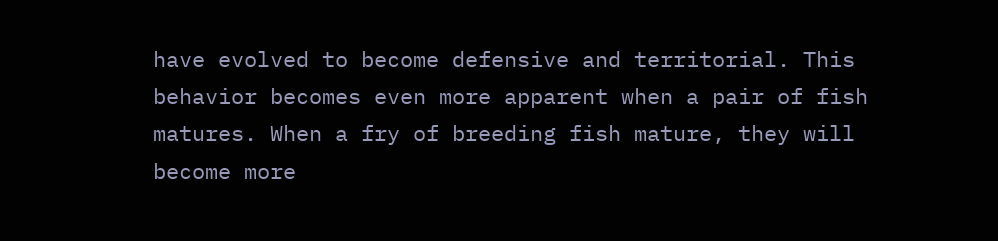have evolved to become defensive and territorial. This behavior becomes even more apparent when a pair of fish matures. When a fry of breeding fish mature, they will become more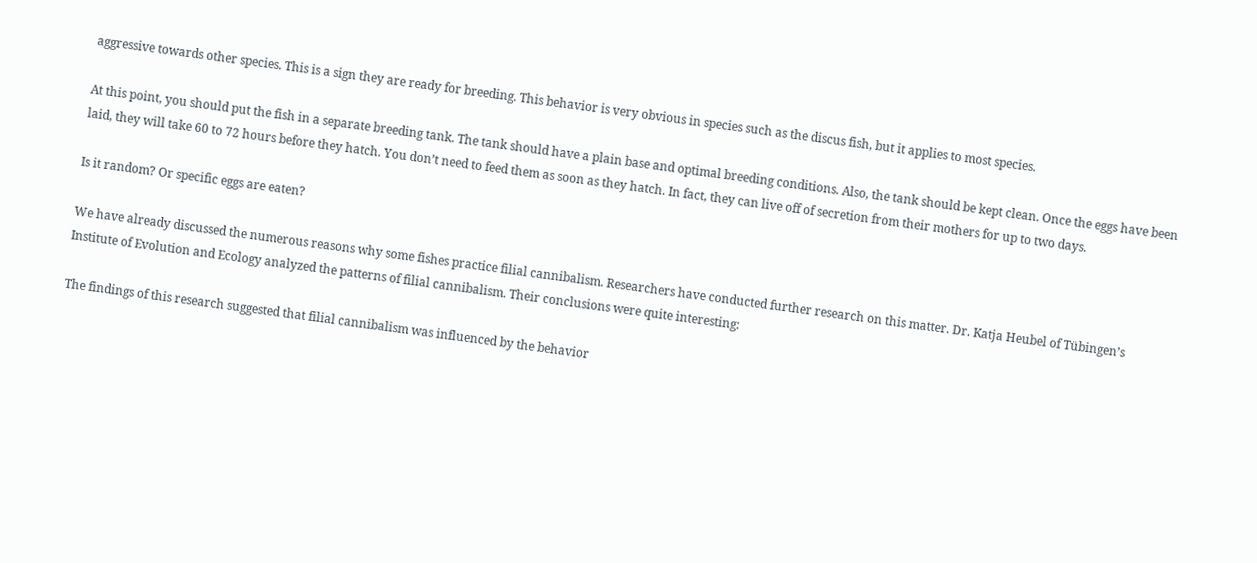aggressive towards other species. This is a sign they are ready for breeding. This behavior is very obvious in species such as the discus fish, but it applies to most species.

At this point, you should put the fish in a separate breeding tank. The tank should have a plain base and optimal breeding conditions. Also, the tank should be kept clean. Once the eggs have been laid, they will take 60 to 72 hours before they hatch. You don’t need to feed them as soon as they hatch. In fact, they can live off of secretion from their mothers for up to two days.

Is it random? Or specific eggs are eaten?

We have already discussed the numerous reasons why some fishes practice filial cannibalism. Researchers have conducted further research on this matter. Dr. Katja Heubel of Tübingen’s Institute of Evolution and Ecology analyzed the patterns of filial cannibalism. Their conclusions were quite interesting:

The findings of this research suggested that filial cannibalism was influenced by the behavior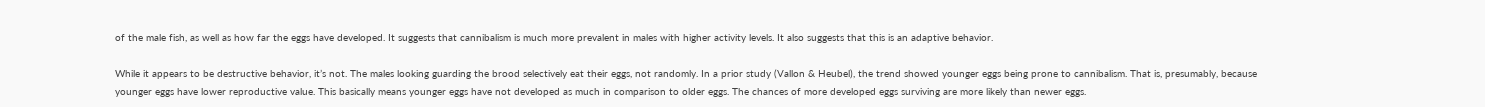of the male fish, as well as how far the eggs have developed. It suggests that cannibalism is much more prevalent in males with higher activity levels. It also suggests that this is an adaptive behavior.

While it appears to be destructive behavior, it’s not. The males looking guarding the brood selectively eat their eggs, not randomly. In a prior study (Vallon & Heubel), the trend showed younger eggs being prone to cannibalism. That is, presumably, because younger eggs have lower reproductive value. This basically means younger eggs have not developed as much in comparison to older eggs. The chances of more developed eggs surviving are more likely than newer eggs.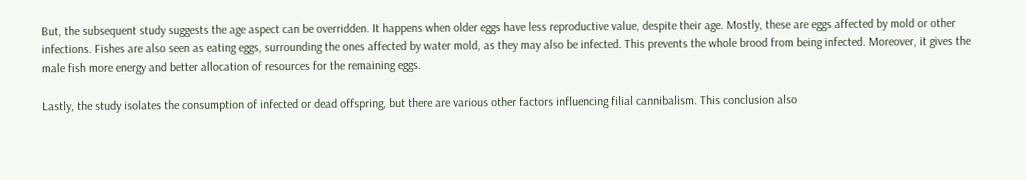But, the subsequent study suggests the age aspect can be overridden. It happens when older eggs have less reproductive value, despite their age. Mostly, these are eggs affected by mold or other infections. Fishes are also seen as eating eggs, surrounding the ones affected by water mold, as they may also be infected. This prevents the whole brood from being infected. Moreover, it gives the male fish more energy and better allocation of resources for the remaining eggs.

Lastly, the study isolates the consumption of infected or dead offspring, but there are various other factors influencing filial cannibalism. This conclusion also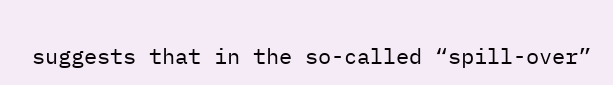suggests that in the so-called “spill-over”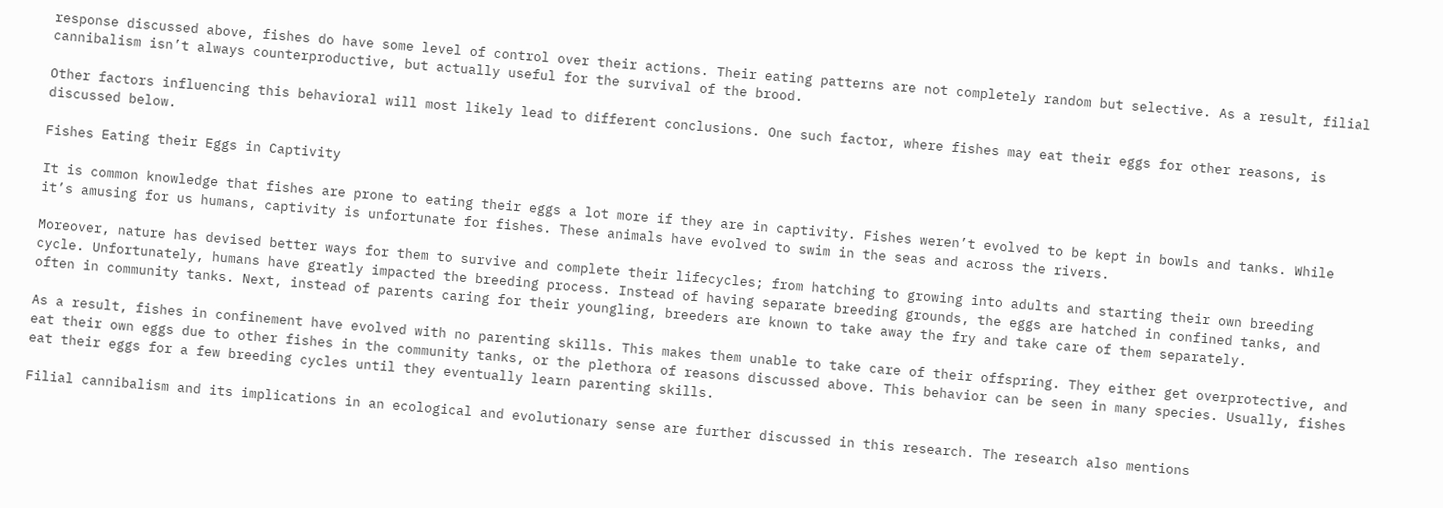response discussed above, fishes do have some level of control over their actions. Their eating patterns are not completely random but selective. As a result, filial cannibalism isn’t always counterproductive, but actually useful for the survival of the brood.

Other factors influencing this behavioral will most likely lead to different conclusions. One such factor, where fishes may eat their eggs for other reasons, is discussed below.

Fishes Eating their Eggs in Captivity

It is common knowledge that fishes are prone to eating their eggs a lot more if they are in captivity. Fishes weren’t evolved to be kept in bowls and tanks. While it’s amusing for us humans, captivity is unfortunate for fishes. These animals have evolved to swim in the seas and across the rivers.

Moreover, nature has devised better ways for them to survive and complete their lifecycles; from hatching to growing into adults and starting their own breeding cycle. Unfortunately, humans have greatly impacted the breeding process. Instead of having separate breeding grounds, the eggs are hatched in confined tanks, and often in community tanks. Next, instead of parents caring for their youngling, breeders are known to take away the fry and take care of them separately.

As a result, fishes in confinement have evolved with no parenting skills. This makes them unable to take care of their offspring. They either get overprotective, and eat their own eggs due to other fishes in the community tanks, or the plethora of reasons discussed above. This behavior can be seen in many species. Usually, fishes eat their eggs for a few breeding cycles until they eventually learn parenting skills.

Filial cannibalism and its implications in an ecological and evolutionary sense are further discussed in this research. The research also mentions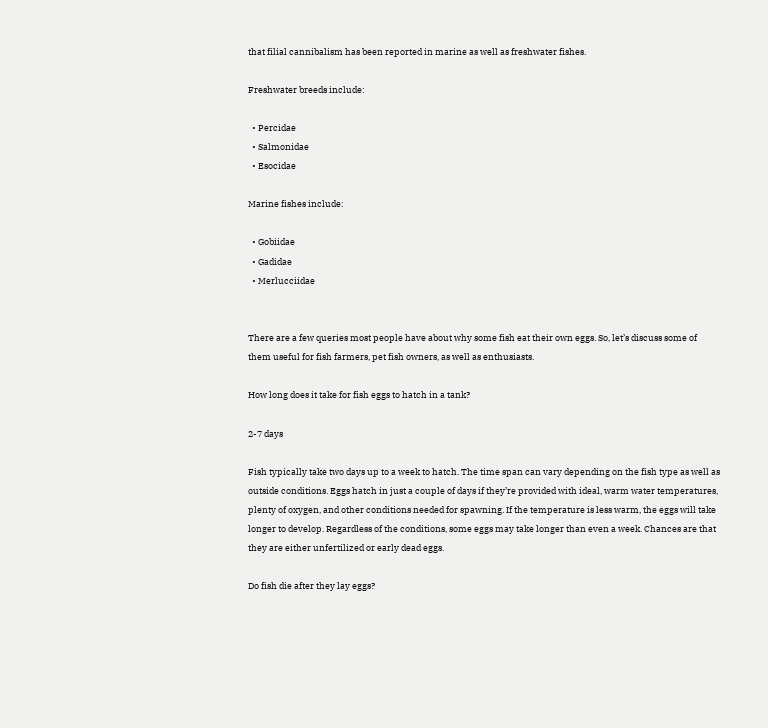that filial cannibalism has been reported in marine as well as freshwater fishes.

Freshwater breeds include:

  • Percidae
  • Salmonidae
  • Esocidae

Marine fishes include:

  • Gobiidae
  • Gadidae
  • Merlucciidae


There are a few queries most people have about why some fish eat their own eggs. So, let’s discuss some of them useful for fish farmers, pet fish owners, as well as enthusiasts.

How long does it take for fish eggs to hatch in a tank?

2-7 days

Fish typically take two days up to a week to hatch. The time span can vary depending on the fish type as well as outside conditions. Eggs hatch in just a couple of days if they’re provided with ideal, warm water temperatures, plenty of oxygen, and other conditions needed for spawning. If the temperature is less warm, the eggs will take longer to develop. Regardless of the conditions, some eggs may take longer than even a week. Chances are that they are either unfertilized or early dead eggs.

Do fish die after they lay eggs?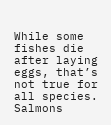While some fishes die after laying eggs, that’s not true for all species. Salmons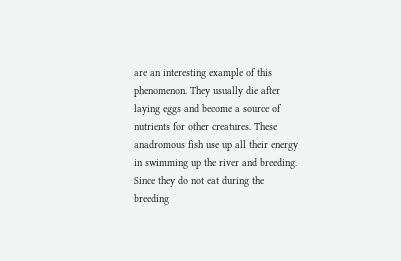are an interesting example of this phenomenon. They usually die after laying eggs and become a source of nutrients for other creatures. These anadromous fish use up all their energy in swimming up the river and breeding. Since they do not eat during the breeding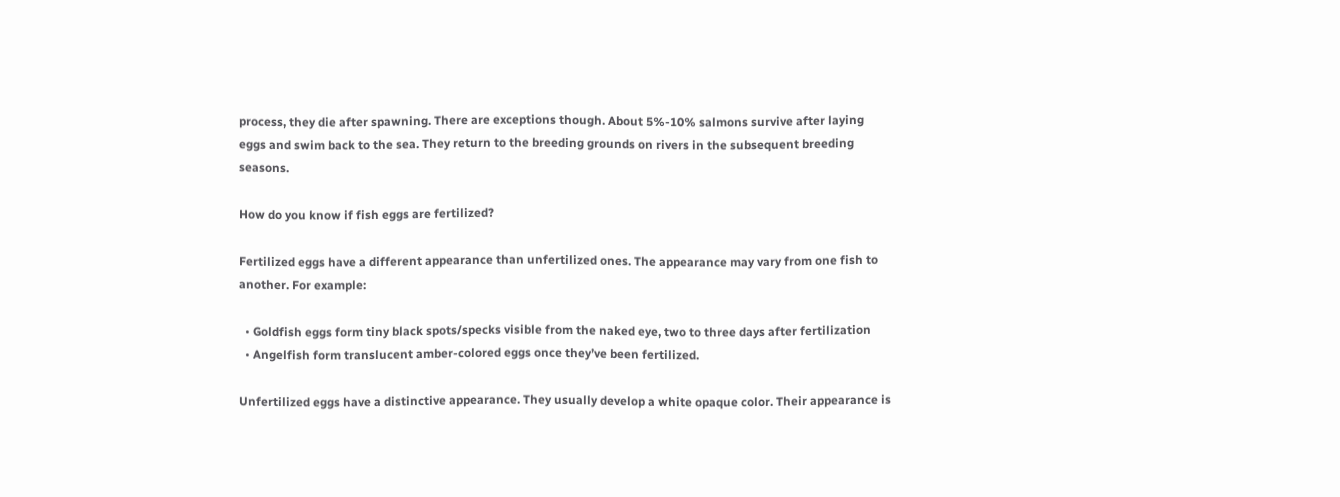process, they die after spawning. There are exceptions though. About 5%-10% salmons survive after laying eggs and swim back to the sea. They return to the breeding grounds on rivers in the subsequent breeding seasons.

How do you know if fish eggs are fertilized?

Fertilized eggs have a different appearance than unfertilized ones. The appearance may vary from one fish to another. For example:

  • Goldfish eggs form tiny black spots/specks visible from the naked eye, two to three days after fertilization
  • Angelfish form translucent amber-colored eggs once they’ve been fertilized.

Unfertilized eggs have a distinctive appearance. They usually develop a white opaque color. Their appearance is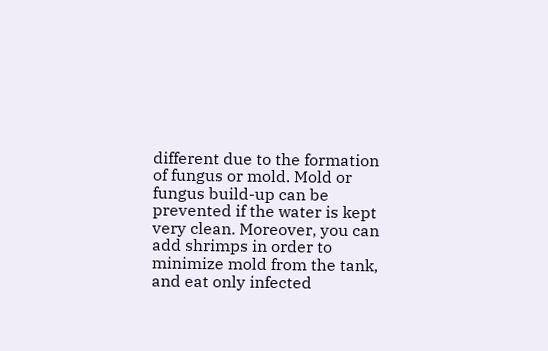different due to the formation of fungus or mold. Mold or fungus build-up can be prevented if the water is kept very clean. Moreover, you can add shrimps in order to minimize mold from the tank, and eat only infected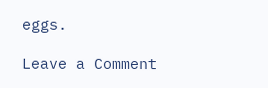eggs.

Leave a Comment